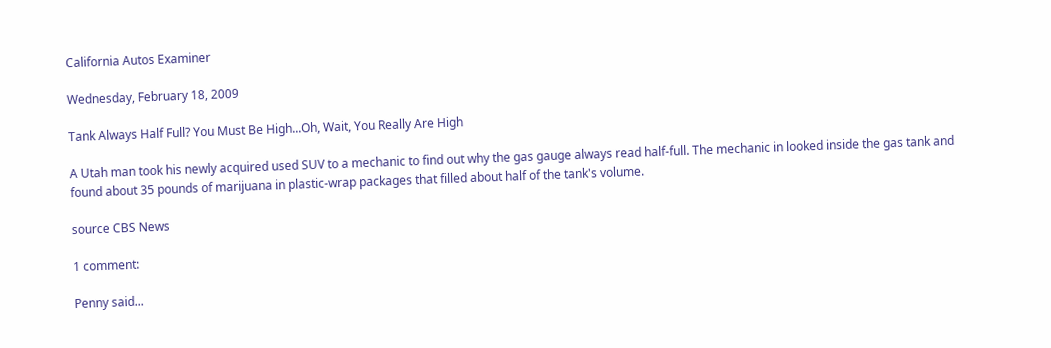California Autos Examiner

Wednesday, February 18, 2009

Tank Always Half Full? You Must Be High...Oh, Wait, You Really Are High

A Utah man took his newly acquired used SUV to a mechanic to find out why the gas gauge always read half-full. The mechanic in looked inside the gas tank and found about 35 pounds of marijuana in plastic-wrap packages that filled about half of the tank's volume.

source CBS News

1 comment:

Penny said...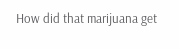How did that marijuana get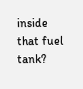inside that fuel tank?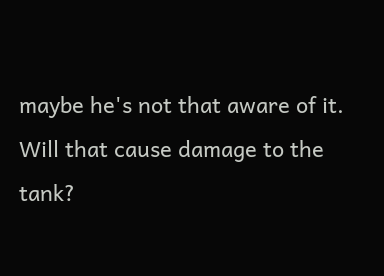maybe he's not that aware of it. Will that cause damage to the tank?